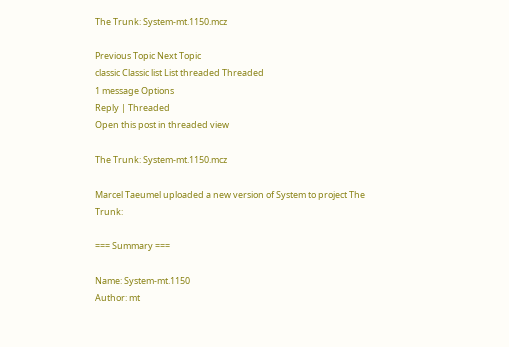The Trunk: System-mt.1150.mcz

Previous Topic Next Topic
classic Classic list List threaded Threaded
1 message Options
Reply | Threaded
Open this post in threaded view

The Trunk: System-mt.1150.mcz

Marcel Taeumel uploaded a new version of System to project The Trunk:

=== Summary ===

Name: System-mt.1150
Author: mt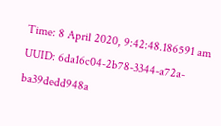Time: 8 April 2020, 9:42:48.186591 am
UUID: 6da16c04-2b78-3344-a72a-ba39dedd948a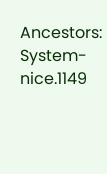Ancestors: System-nice.1149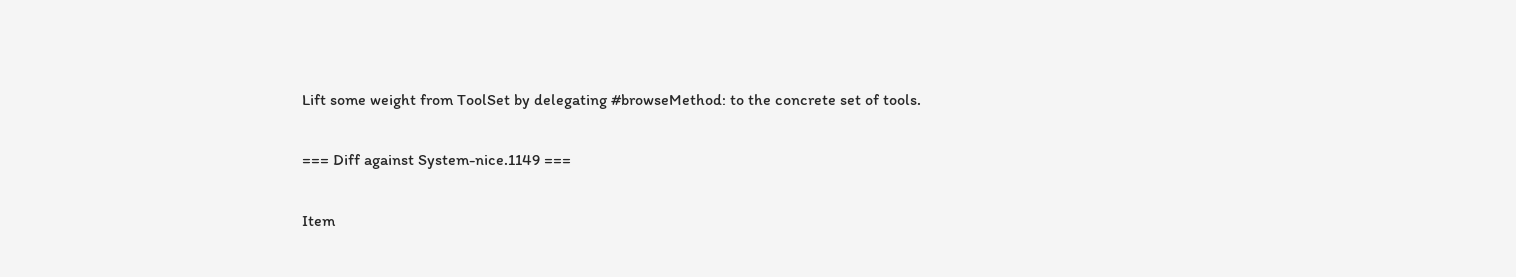Lift some weight from ToolSet by delegating #browseMethod: to the concrete set of tools.

=== Diff against System-nice.1149 ===

Item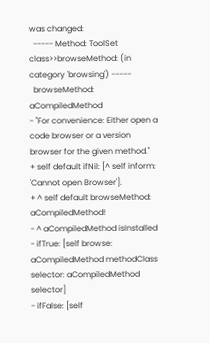was changed:
  ----- Method: ToolSet class>>browseMethod: (in category 'browsing') -----
  browseMethod: aCompiledMethod
- "For convenience: Either open a code browser or a version browser for the given method."
+ self default ifNil: [^ self inform: 'Cannot open Browser'].
+ ^ self default browseMethod: aCompiledMethod!
- ^ aCompiledMethod isInstalled
- ifTrue: [self browse: aCompiledMethod methodClass selector: aCompiledMethod selector]
- ifFalse: [self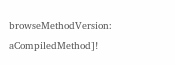browseMethodVersion: aCompiledMethod]!